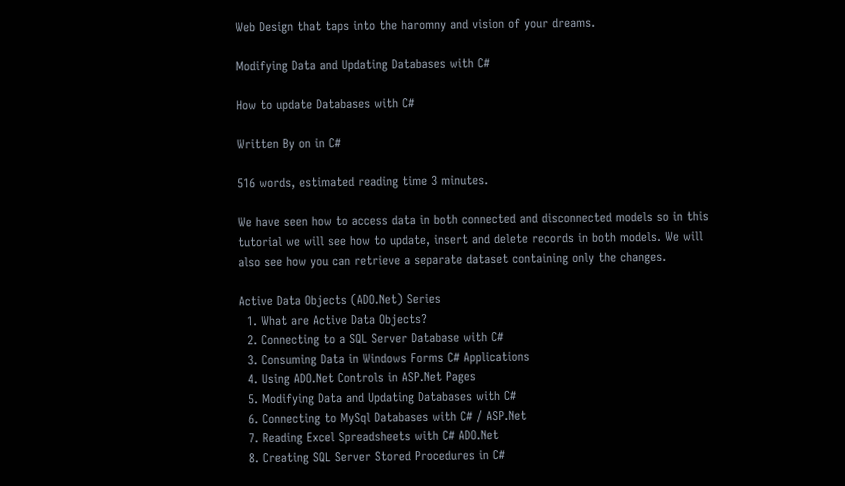Web Design that taps into the haromny and vision of your dreams.

Modifying Data and Updating Databases with C#

How to update Databases with C#

Written By on in C#

516 words, estimated reading time 3 minutes.

We have seen how to access data in both connected and disconnected models so in this tutorial we will see how to update, insert and delete records in both models. We will also see how you can retrieve a separate dataset containing only the changes.

Active Data Objects (ADO.Net) Series
  1. What are Active Data Objects?
  2. Connecting to a SQL Server Database with C#
  3. Consuming Data in Windows Forms C# Applications
  4. Using ADO.Net Controls in ASP.Net Pages
  5. Modifying Data and Updating Databases with C#
  6. Connecting to MySql Databases with C# / ASP.Net
  7. Reading Excel Spreadsheets with C# ADO.Net
  8. Creating SQL Server Stored Procedures in C#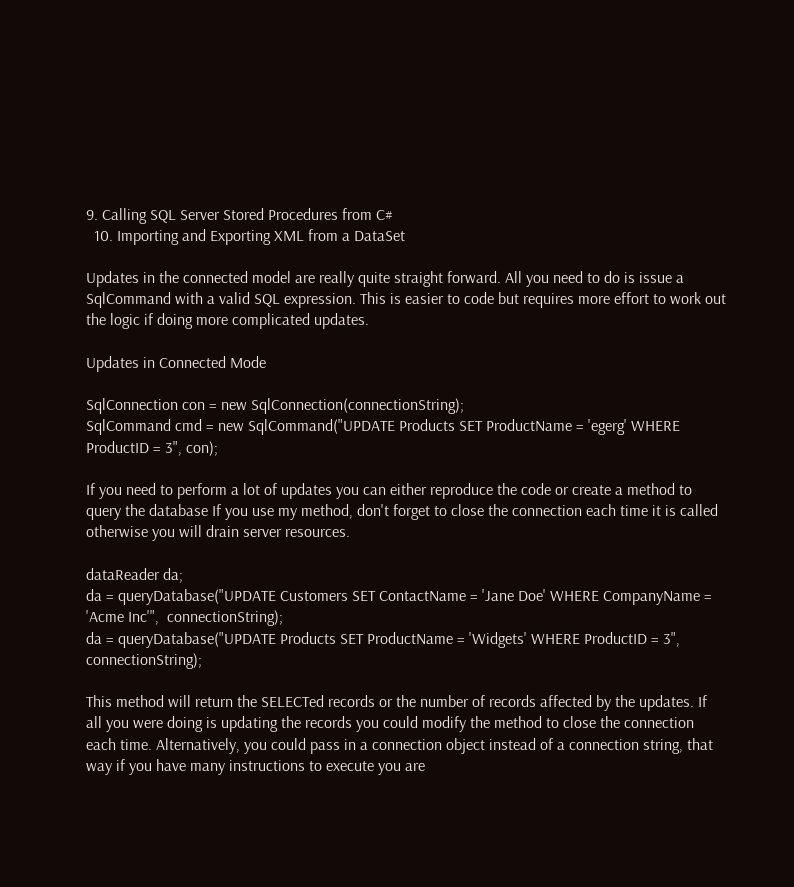9. Calling SQL Server Stored Procedures from C#
  10. Importing and Exporting XML from a DataSet

Updates in the connected model are really quite straight forward. All you need to do is issue a SqlCommand with a valid SQL expression. This is easier to code but requires more effort to work out the logic if doing more complicated updates.

Updates in Connected Mode

SqlConnection con = new SqlConnection(connectionString);
SqlCommand cmd = new SqlCommand("UPDATE Products SET ProductName = 'egerg' WHERE ProductID = 3", con);

If you need to perform a lot of updates you can either reproduce the code or create a method to query the database If you use my method, don't forget to close the connection each time it is called otherwise you will drain server resources.

dataReader da;
da = queryDatabase("UPDATE Customers SET ContactName = 'Jane Doe' WHERE CompanyName = 'Acme Inc'",  connectionString);
da = queryDatabase("UPDATE Products SET ProductName = 'Widgets' WHERE ProductID = 3",  connectionString);

This method will return the SELECTed records or the number of records affected by the updates. If all you were doing is updating the records you could modify the method to close the connection each time. Alternatively, you could pass in a connection object instead of a connection string, that way if you have many instructions to execute you are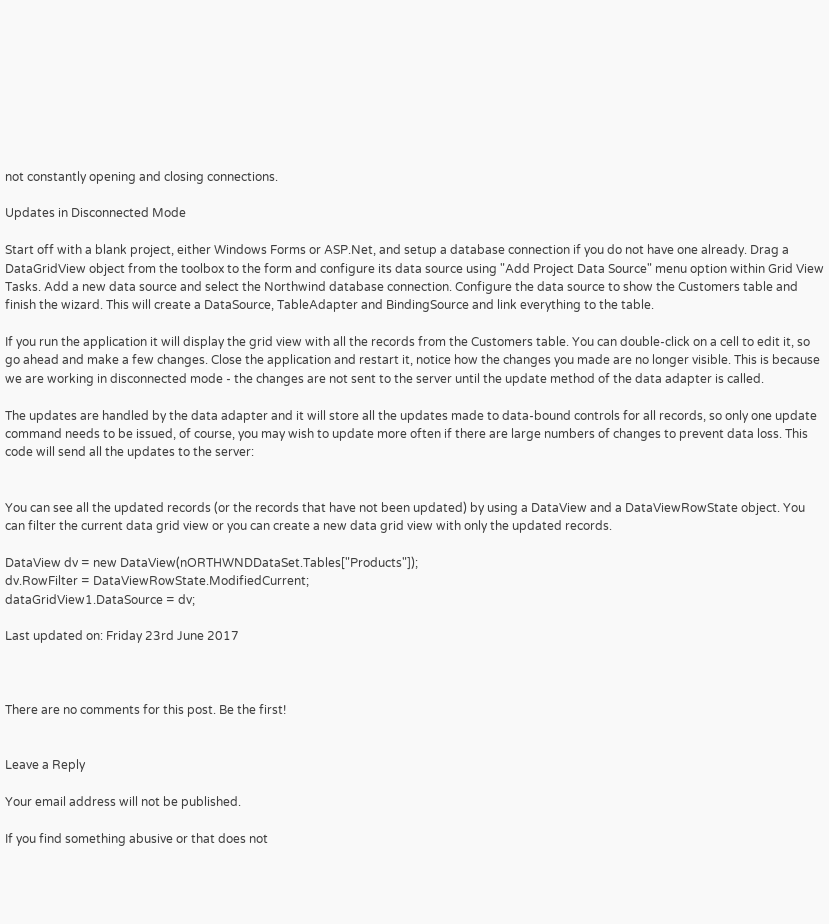not constantly opening and closing connections.

Updates in Disconnected Mode

Start off with a blank project, either Windows Forms or ASP.Net, and setup a database connection if you do not have one already. Drag a DataGridView object from the toolbox to the form and configure its data source using "Add Project Data Source" menu option within Grid View Tasks. Add a new data source and select the Northwind database connection. Configure the data source to show the Customers table and finish the wizard. This will create a DataSource, TableAdapter and BindingSource and link everything to the table.

If you run the application it will display the grid view with all the records from the Customers table. You can double-click on a cell to edit it, so go ahead and make a few changes. Close the application and restart it, notice how the changes you made are no longer visible. This is because we are working in disconnected mode - the changes are not sent to the server until the update method of the data adapter is called.

The updates are handled by the data adapter and it will store all the updates made to data-bound controls for all records, so only one update command needs to be issued, of course, you may wish to update more often if there are large numbers of changes to prevent data loss. This code will send all the updates to the server:


You can see all the updated records (or the records that have not been updated) by using a DataView and a DataViewRowState object. You can filter the current data grid view or you can create a new data grid view with only the updated records.

DataView dv = new DataView(nORTHWNDDataSet.Tables["Products"]);
dv.RowFilter = DataViewRowState.ModifiedCurrent;
dataGridView1.DataSource = dv;

Last updated on: Friday 23rd June 2017



There are no comments for this post. Be the first!


Leave a Reply

Your email address will not be published.

If you find something abusive or that does not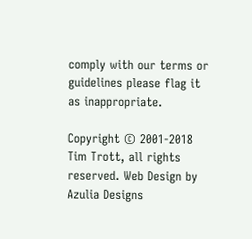comply with our terms or guidelines please flag it as inappropriate.

Copyright © 2001-2018 Tim Trott, all rights reserved. Web Design by Azulia Designs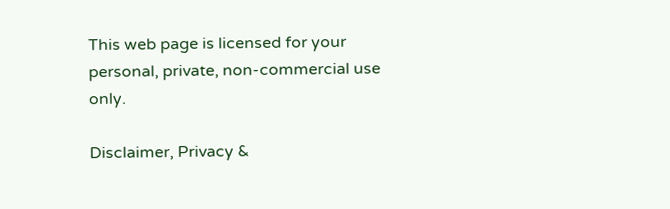This web page is licensed for your personal, private, non-commercial use only.

Disclaimer, Privacy &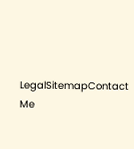LegalSitemapContact Me